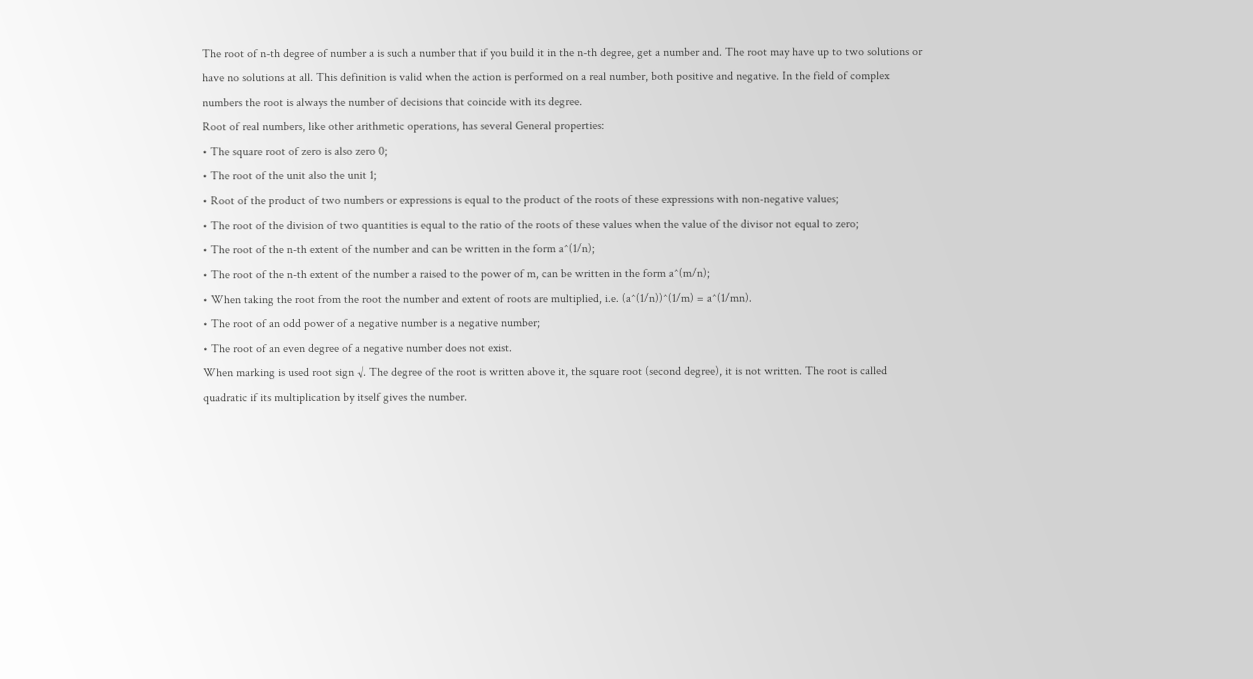The root of n-th degree of number a is such a number that if you build it in the n-th degree, get a number and. The root may have up to two solutions or have no solutions at all. This definition is valid when the action is performed on a real number, both positive and negative. In the field of complex numbers the root is always the number of decisions that coincide with its degree.
Root of real numbers, like other arithmetic operations, has several General properties:
• The square root of zero is also zero 0;
• The root of the unit also the unit 1;
• Root of the product of two numbers or expressions is equal to the product of the roots of these expressions with non-negative values;
• The root of the division of two quantities is equal to the ratio of the roots of these values when the value of the divisor not equal to zero;
• The root of the n-th extent of the number and can be written in the form a^(1/n);
• The root of the n-th extent of the number a raised to the power of m, can be written in the form a^(m/n);
• When taking the root from the root the number and extent of roots are multiplied, i.e. (a^(1/n))^(1/m) = a^(1/mn).
• The root of an odd power of a negative number is a negative number;
• The root of an even degree of a negative number does not exist.
When marking is used root sign √. The degree of the root is written above it, the square root (second degree), it is not written. The root is called quadratic if its multiplication by itself gives the number.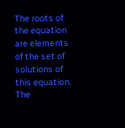The roots of the equation are elements of the set of solutions of this equation. The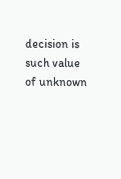decision is such value of unknown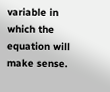variable in which the equation will make sense.